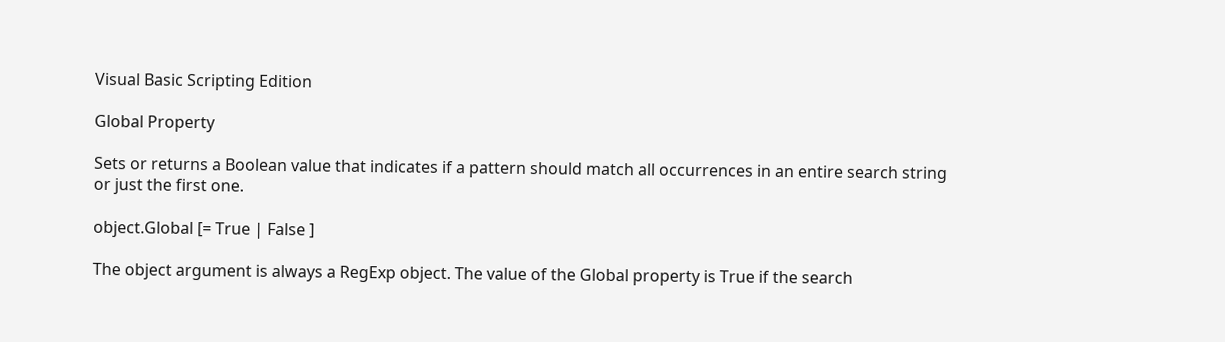Visual Basic Scripting Edition

Global Property

Sets or returns a Boolean value that indicates if a pattern should match all occurrences in an entire search string or just the first one.

object.Global [= True | False ]

The object argument is always a RegExp object. The value of the Global property is True if the search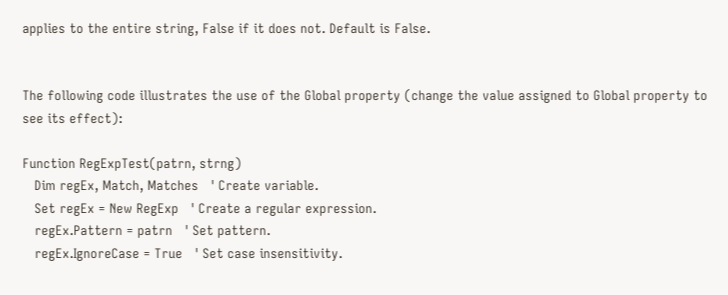applies to the entire string, False if it does not. Default is False.


The following code illustrates the use of the Global property (change the value assigned to Global property to see its effect):

Function RegExpTest(patrn, strng)
   Dim regEx, Match, Matches   ' Create variable.
   Set regEx = New RegExp   ' Create a regular expression.
   regEx.Pattern = patrn   ' Set pattern.
   regEx.IgnoreCase = True   ' Set case insensitivity.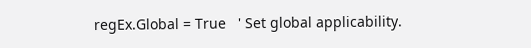regEx.Global = True   ' Set global applicability.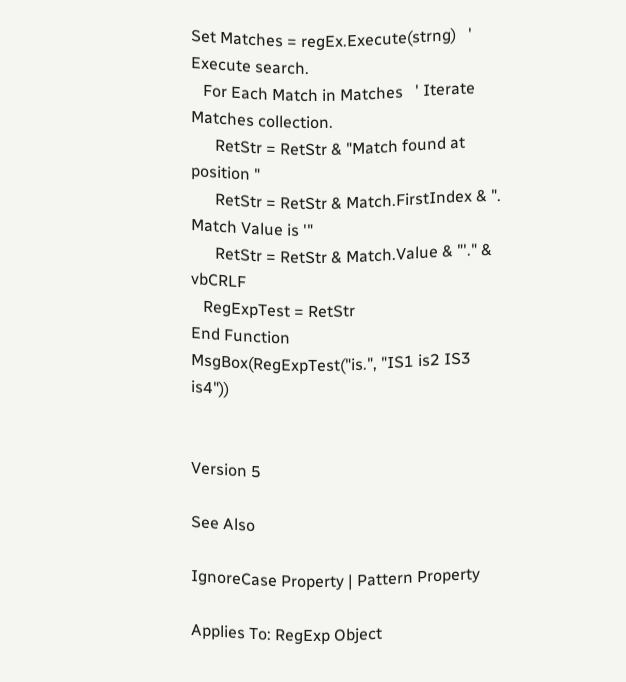Set Matches = regEx.Execute(strng)   ' Execute search.
   For Each Match in Matches   ' Iterate Matches collection.
      RetStr = RetStr & "Match found at position "
      RetStr = RetStr & Match.FirstIndex & ". Match Value is '"
      RetStr = RetStr & Match.Value & "'." & vbCRLF
   RegExpTest = RetStr
End Function
MsgBox(RegExpTest("is.", "IS1 is2 IS3 is4"))


Version 5

See Also

IgnoreCase Property | Pattern Property

Applies To: RegExp Object